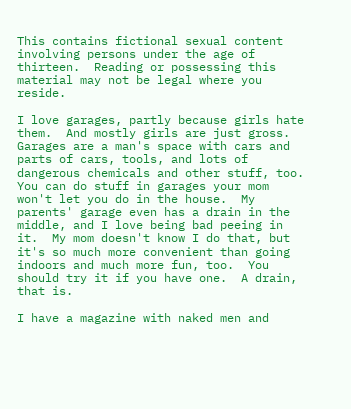This contains fictional sexual content involving persons under the age of thirteen.  Reading or possessing this material may not be legal where you reside.

I love garages, partly because girls hate them.  And mostly girls are just gross.  Garages are a man's space with cars and parts of cars, tools, and lots of dangerous chemicals and other stuff, too.  You can do stuff in garages your mom won't let you do in the house.  My parents' garage even has a drain in the middle, and I love being bad peeing in it.  My mom doesn't know I do that, but it's so much more convenient than going indoors and much more fun, too.  You should try it if you have one.  A drain, that is.

I have a magazine with naked men and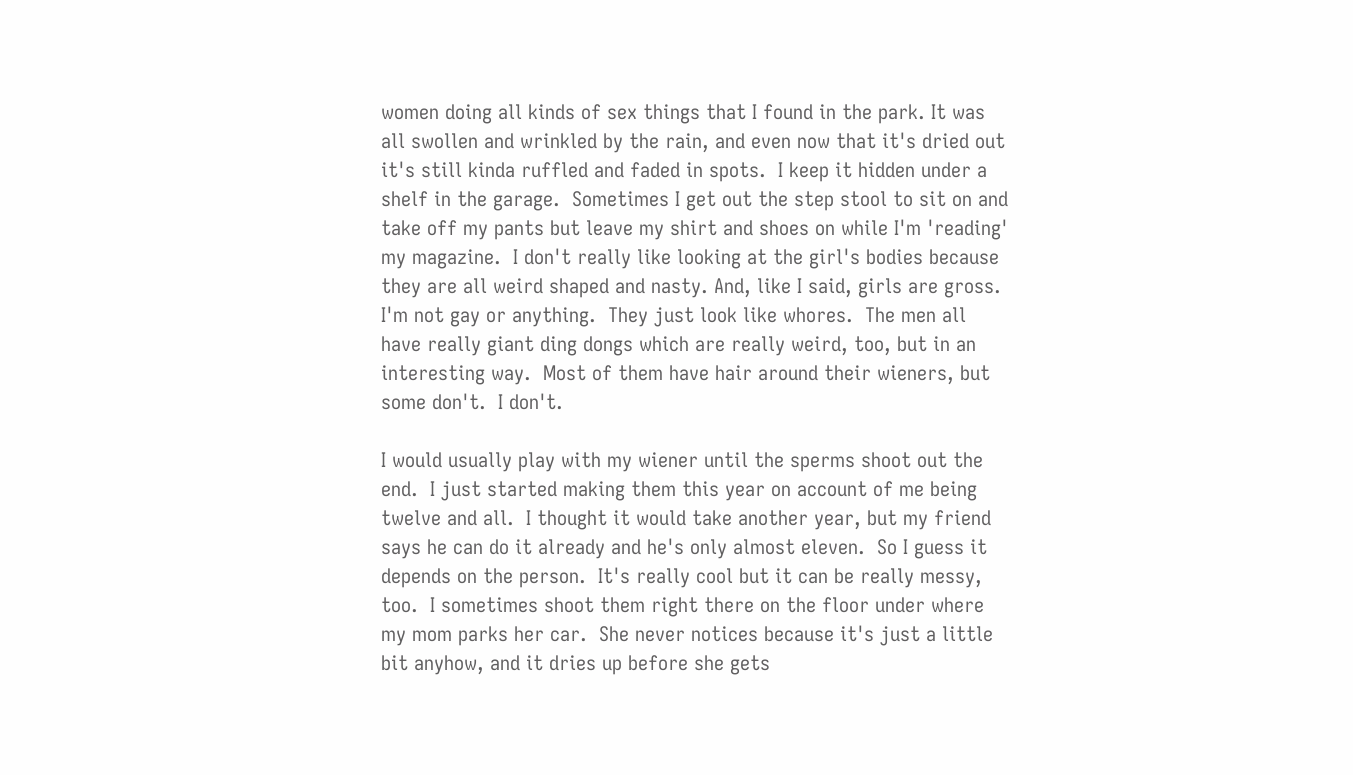women doing all kinds of sex things that I found in the park. It was all swollen and wrinkled by the rain, and even now that it's dried out it's still kinda ruffled and faded in spots.  I keep it hidden under a shelf in the garage.  Sometimes I get out the step stool to sit on and take off my pants but leave my shirt and shoes on while I'm 'reading' my magazine.  I don't really like looking at the girl's bodies because they are all weird shaped and nasty. And, like I said, girls are gross.  I'm not gay or anything.  They just look like whores.  The men all have really giant ding dongs which are really weird, too, but in an interesting way.  Most of them have hair around their wieners, but some don't.  I don't.

I would usually play with my wiener until the sperms shoot out the end.  I just started making them this year on account of me being twelve and all.  I thought it would take another year, but my friend says he can do it already and he's only almost eleven.  So I guess it depends on the person.  It's really cool but it can be really messy, too.  I sometimes shoot them right there on the floor under where my mom parks her car.  She never notices because it's just a little bit anyhow, and it dries up before she gets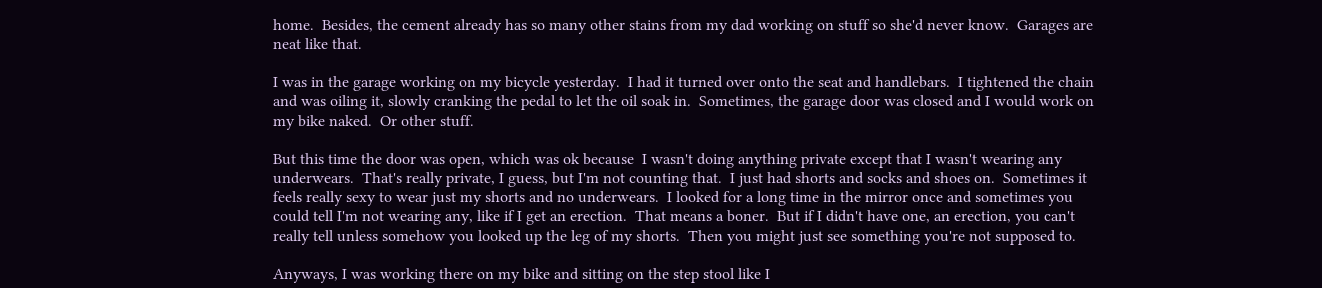home.  Besides, the cement already has so many other stains from my dad working on stuff so she'd never know.  Garages are neat like that.

I was in the garage working on my bicycle yesterday.  I had it turned over onto the seat and handlebars.  I tightened the chain and was oiling it, slowly cranking the pedal to let the oil soak in.  Sometimes, the garage door was closed and I would work on my bike naked.  Or other stuff.

But this time the door was open, which was ok because  I wasn't doing anything private except that I wasn't wearing any underwears.  That's really private, I guess, but I'm not counting that.  I just had shorts and socks and shoes on.  Sometimes it feels really sexy to wear just my shorts and no underwears.  I looked for a long time in the mirror once and sometimes you could tell I'm not wearing any, like if I get an erection.  That means a boner.  But if I didn't have one, an erection, you can't really tell unless somehow you looked up the leg of my shorts.  Then you might just see something you're not supposed to.

Anyways, I was working there on my bike and sitting on the step stool like I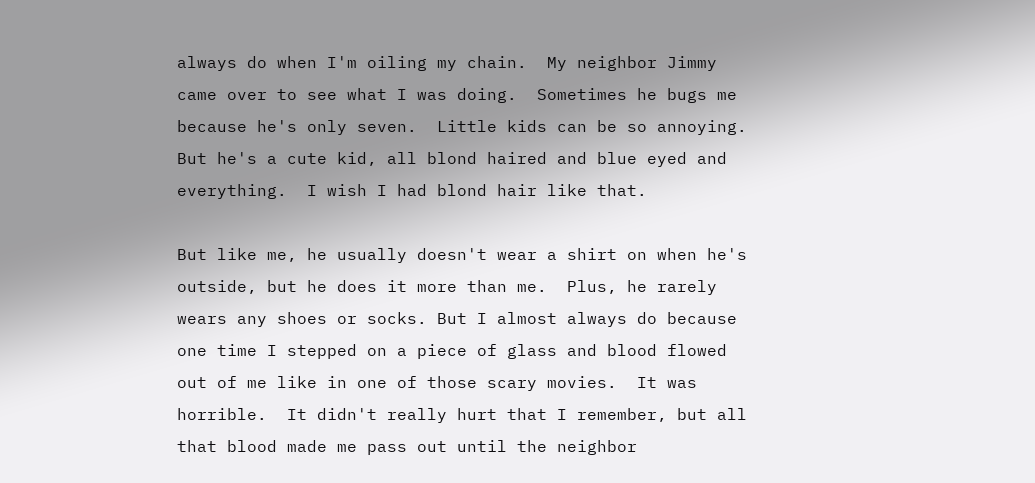always do when I'm oiling my chain.  My neighbor Jimmy came over to see what I was doing.  Sometimes he bugs me because he's only seven.  Little kids can be so annoying.  But he's a cute kid, all blond haired and blue eyed and everything.  I wish I had blond hair like that.

But like me, he usually doesn't wear a shirt on when he's outside, but he does it more than me.  Plus, he rarely wears any shoes or socks. But I almost always do because one time I stepped on a piece of glass and blood flowed out of me like in one of those scary movies.  It was horrible.  It didn't really hurt that I remember, but all that blood made me pass out until the neighbor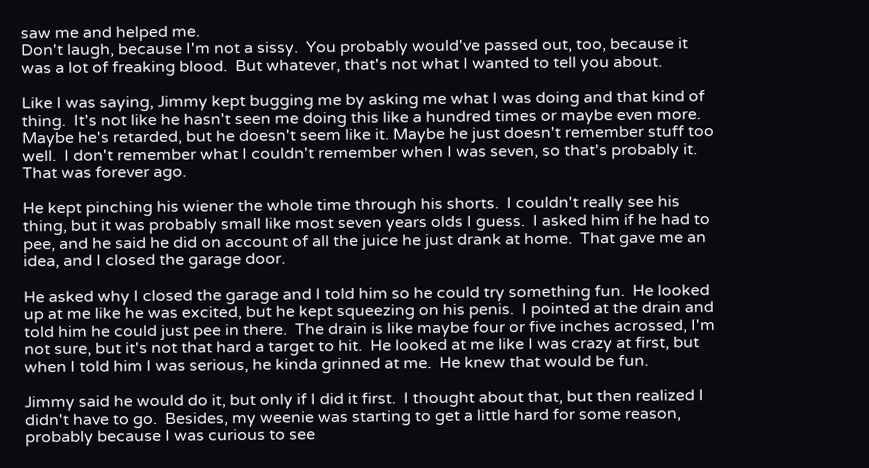saw me and helped me.
Don't laugh, because I'm not a sissy.  You probably would've passed out, too, because it was a lot of freaking blood.  But whatever, that's not what I wanted to tell you about.

Like I was saying, Jimmy kept bugging me by asking me what I was doing and that kind of thing.  It's not like he hasn't seen me doing this like a hundred times or maybe even more.  Maybe he's retarded, but he doesn't seem like it. Maybe he just doesn't remember stuff too well.  I don't remember what I couldn't remember when I was seven, so that's probably it.  That was forever ago.

He kept pinching his wiener the whole time through his shorts.  I couldn't really see his thing, but it was probably small like most seven years olds I guess.  I asked him if he had to pee, and he said he did on account of all the juice he just drank at home.  That gave me an idea, and I closed the garage door.

He asked why I closed the garage and I told him so he could try something fun.  He looked up at me like he was excited, but he kept squeezing on his penis.  I pointed at the drain and told him he could just pee in there.  The drain is like maybe four or five inches acrossed, I'm not sure, but it's not that hard a target to hit.  He looked at me like I was crazy at first, but when I told him I was serious, he kinda grinned at me.  He knew that would be fun.

Jimmy said he would do it, but only if I did it first.  I thought about that, but then realized I didn't have to go.  Besides, my weenie was starting to get a little hard for some reason, probably because I was curious to see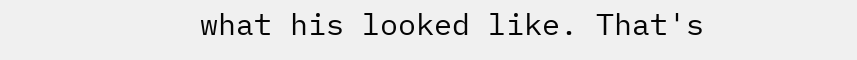what his looked like. That's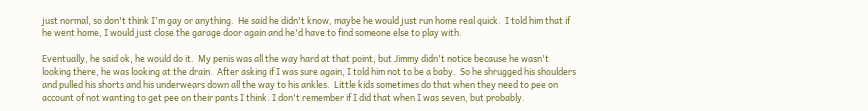just normal, so don't think I'm gay or anything.  He said he didn't know, maybe he would just run home real quick.  I told him that if he went home, I would just close the garage door again and he'd have to find someone else to play with.

Eventually, he said ok, he would do it.  My penis was all the way hard at that point, but Jimmy didn't notice because he wasn't looking there, he was looking at the drain.  After asking if I was sure again, I told him not to be a baby.  So he shrugged his shoulders and pulled his shorts and his underwears down all the way to his ankles.  Little kids sometimes do that when they need to pee on account of not wanting to get pee on their pants I think. I don't remember if I did that when I was seven, but probably.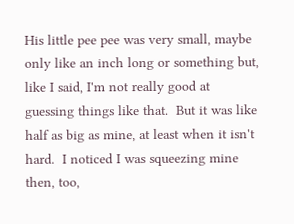His little pee pee was very small, maybe only like an inch long or something but, like I said, I'm not really good at guessing things like that.  But it was like half as big as mine, at least when it isn't hard.  I noticed I was squeezing mine then, too,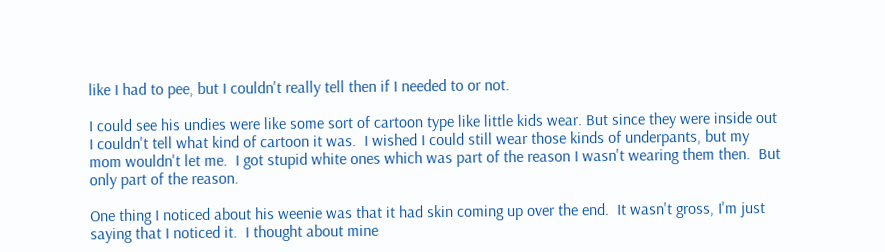like I had to pee, but I couldn't really tell then if I needed to or not.

I could see his undies were like some sort of cartoon type like little kids wear. But since they were inside out I couldn't tell what kind of cartoon it was.  I wished I could still wear those kinds of underpants, but my mom wouldn't let me.  I got stupid white ones which was part of the reason I wasn't wearing them then.  But only part of the reason.

One thing I noticed about his weenie was that it had skin coming up over the end.  It wasn't gross, I'm just saying that I noticed it.  I thought about mine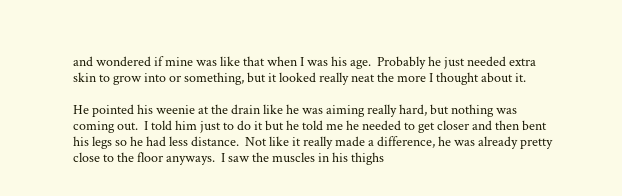and wondered if mine was like that when I was his age.  Probably he just needed extra skin to grow into or something, but it looked really neat the more I thought about it.

He pointed his weenie at the drain like he was aiming really hard, but nothing was coming out.  I told him just to do it but he told me he needed to get closer and then bent his legs so he had less distance.  Not like it really made a difference, he was already pretty close to the floor anyways.  I saw the muscles in his thighs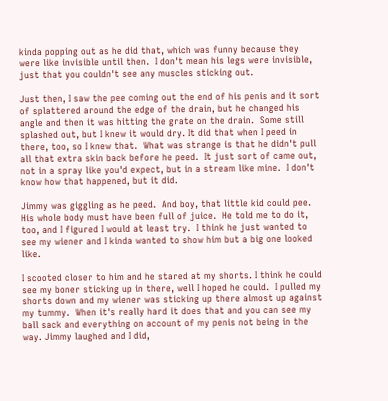kinda popping out as he did that, which was funny because they were like invisible until then.  I don't mean his legs were invisible, just that you couldn't see any muscles sticking out.

Just then, I saw the pee coming out the end of his penis and it sort of splattered around the edge of the drain, but he changed his angle and then it was hitting the grate on the drain.  Some still splashed out, but I knew it would dry. It did that when I peed in there, too, so I knew that.  What was strange is that he didn't pull all that extra skin back before he peed.  It just sort of came out, not in a spray like you'd expect, but in a stream like mine.  I don't know how that happened, but it did.

Jimmy was giggling as he peed.  And boy, that little kid could pee.  His whole body must have been full of juice.  He told me to do it, too, and I figured I would at least try.  I think he just wanted to see my wiener and I kinda wanted to show him but a big one looked like.

I scooted closer to him and he stared at my shorts. I think he could see my boner sticking up in there, well I hoped he could.  I pulled my shorts down and my wiener was sticking up there almost up against my tummy.  When it's really hard it does that and you can see my ball sack and everything on account of my penis not being in the way. Jimmy laughed and I did,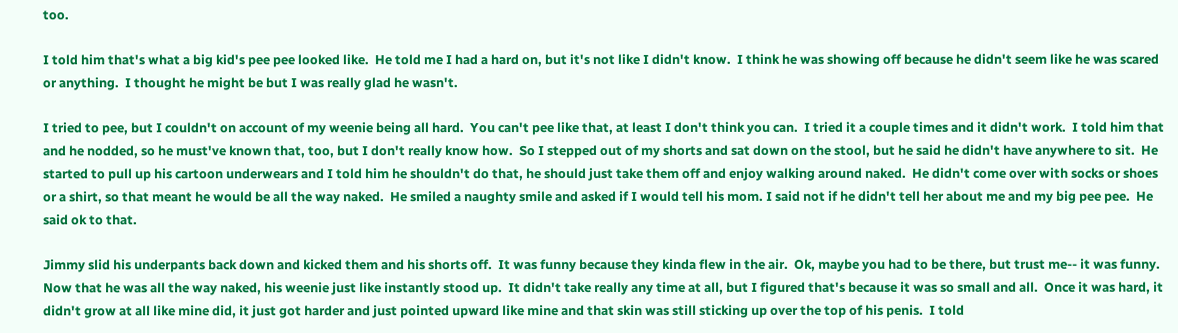too.

I told him that's what a big kid's pee pee looked like.  He told me I had a hard on, but it's not like I didn't know.  I think he was showing off because he didn't seem like he was scared or anything.  I thought he might be but I was really glad he wasn't.

I tried to pee, but I couldn't on account of my weenie being all hard.  You can't pee like that, at least I don't think you can.  I tried it a couple times and it didn't work.  I told him that and he nodded, so he must've known that, too, but I don't really know how.  So I stepped out of my shorts and sat down on the stool, but he said he didn't have anywhere to sit.  He started to pull up his cartoon underwears and I told him he shouldn't do that, he should just take them off and enjoy walking around naked.  He didn't come over with socks or shoes or a shirt, so that meant he would be all the way naked.  He smiled a naughty smile and asked if I would tell his mom. I said not if he didn't tell her about me and my big pee pee.  He said ok to that.

Jimmy slid his underpants back down and kicked them and his shorts off.  It was funny because they kinda flew in the air.  Ok, maybe you had to be there, but trust me-- it was funny.  Now that he was all the way naked, his weenie just like instantly stood up.  It didn't take really any time at all, but I figured that's because it was so small and all.  Once it was hard, it didn't grow at all like mine did, it just got harder and just pointed upward like mine and that skin was still sticking up over the top of his penis.  I told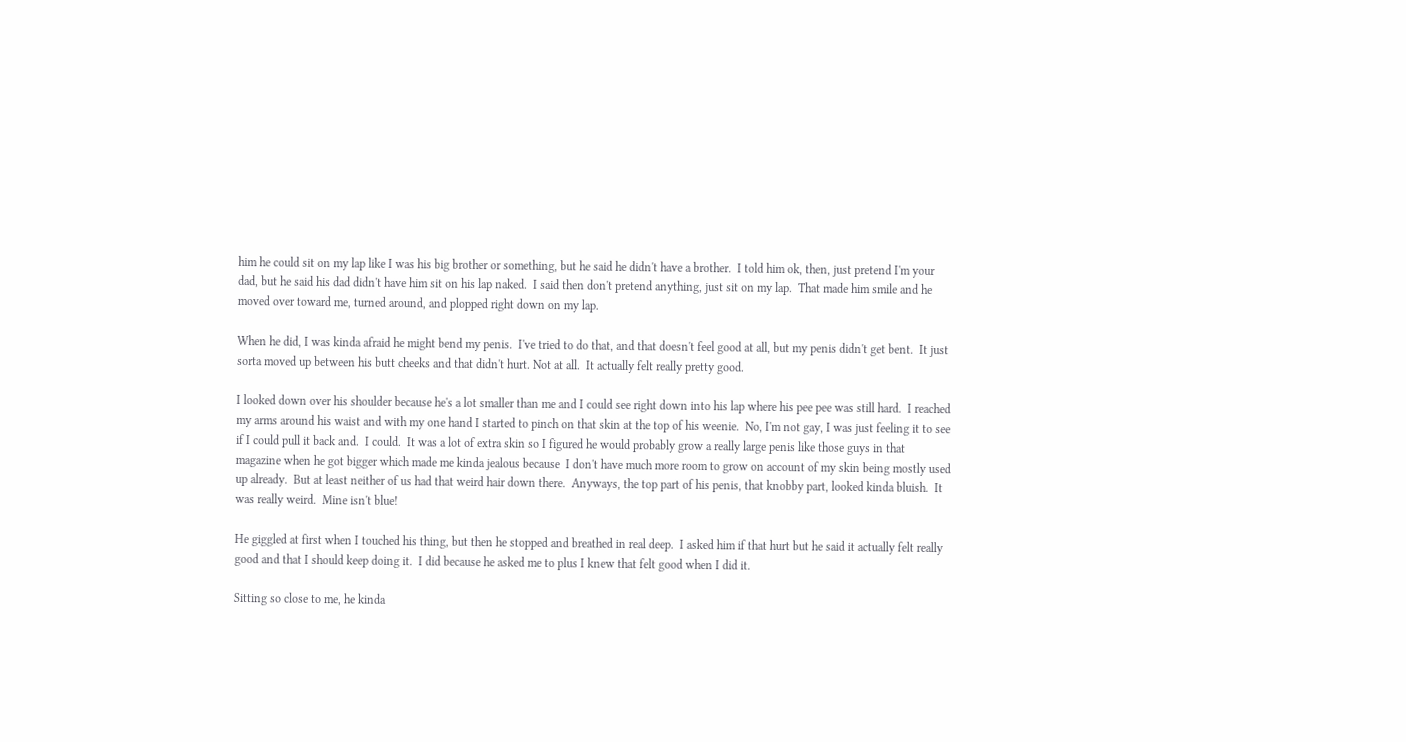him he could sit on my lap like I was his big brother or something, but he said he didn't have a brother.  I told him ok, then, just pretend I'm your dad, but he said his dad didn't have him sit on his lap naked.  I said then don't pretend anything, just sit on my lap.  That made him smile and he moved over toward me, turned around, and plopped right down on my lap.

When he did, I was kinda afraid he might bend my penis.  I've tried to do that, and that doesn't feel good at all, but my penis didn't get bent.  It just sorta moved up between his butt cheeks and that didn't hurt. Not at all.  It actually felt really pretty good.

I looked down over his shoulder because he's a lot smaller than me and I could see right down into his lap where his pee pee was still hard.  I reached my arms around his waist and with my one hand I started to pinch on that skin at the top of his weenie.  No, I'm not gay, I was just feeling it to see if I could pull it back and.  I could.  It was a lot of extra skin so I figured he would probably grow a really large penis like those guys in that magazine when he got bigger which made me kinda jealous because  I don't have much more room to grow on account of my skin being mostly used up already.  But at least neither of us had that weird hair down there.  Anyways, the top part of his penis, that knobby part, looked kinda bluish.  It was really weird.  Mine isn't blue!

He giggled at first when I touched his thing, but then he stopped and breathed in real deep.  I asked him if that hurt but he said it actually felt really good and that I should keep doing it.  I did because he asked me to plus I knew that felt good when I did it.

Sitting so close to me, he kinda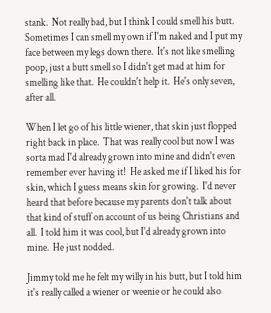stank.  Not really bad, but I think I could smell his butt.  Sometimes I can smell my own if I'm naked and I put my face between my legs down there.  It's not like smelling poop, just a butt smell so I didn't get mad at him for smelling like that.  He couldn't help it.  He's only seven, after all.

When I let go of his little wiener, that skin just flopped right back in place.  That was really cool but now I was sorta mad I'd already grown into mine and didn't even remember ever having it!  He asked me if I liked his for skin, which I guess means skin for growing.  I'd never heard that before because my parents don't talk about that kind of stuff on account of us being Christians and all.  I told him it was cool, but I'd already grown into mine.  He just nodded.

Jimmy told me he felt my willy in his butt, but I told him it's really called a wiener or weenie or he could also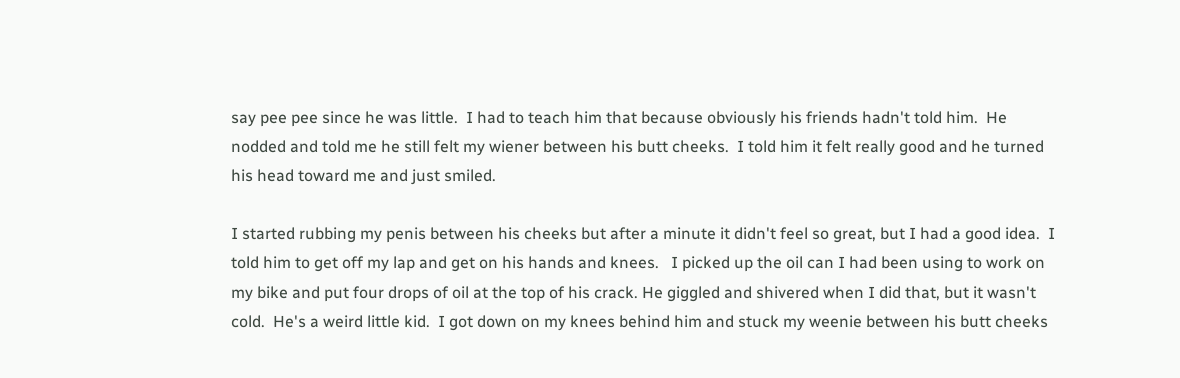say pee pee since he was little.  I had to teach him that because obviously his friends hadn't told him.  He nodded and told me he still felt my wiener between his butt cheeks.  I told him it felt really good and he turned his head toward me and just smiled.

I started rubbing my penis between his cheeks but after a minute it didn't feel so great, but I had a good idea.  I told him to get off my lap and get on his hands and knees.   I picked up the oil can I had been using to work on my bike and put four drops of oil at the top of his crack. He giggled and shivered when I did that, but it wasn't cold.  He's a weird little kid.  I got down on my knees behind him and stuck my weenie between his butt cheeks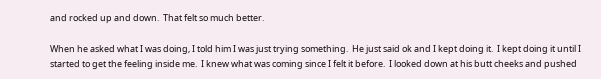and rocked up and down.  That felt so much better.

When he asked what I was doing, I told him I was just trying something.  He just said ok and I kept doing it.  I kept doing it until I started to get the feeling inside me.  I knew what was coming since I felt it before.  I looked down at his butt cheeks and pushed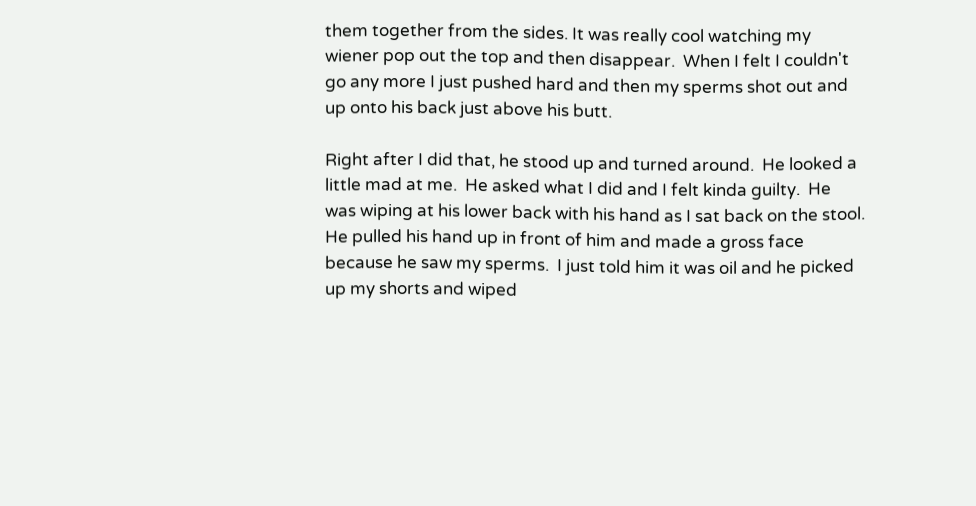them together from the sides. It was really cool watching my wiener pop out the top and then disappear.  When I felt I couldn't go any more I just pushed hard and then my sperms shot out and up onto his back just above his butt.

Right after I did that, he stood up and turned around.  He looked a little mad at me.  He asked what I did and I felt kinda guilty.  He was wiping at his lower back with his hand as I sat back on the stool.  He pulled his hand up in front of him and made a gross face because he saw my sperms.  I just told him it was oil and he picked up my shorts and wiped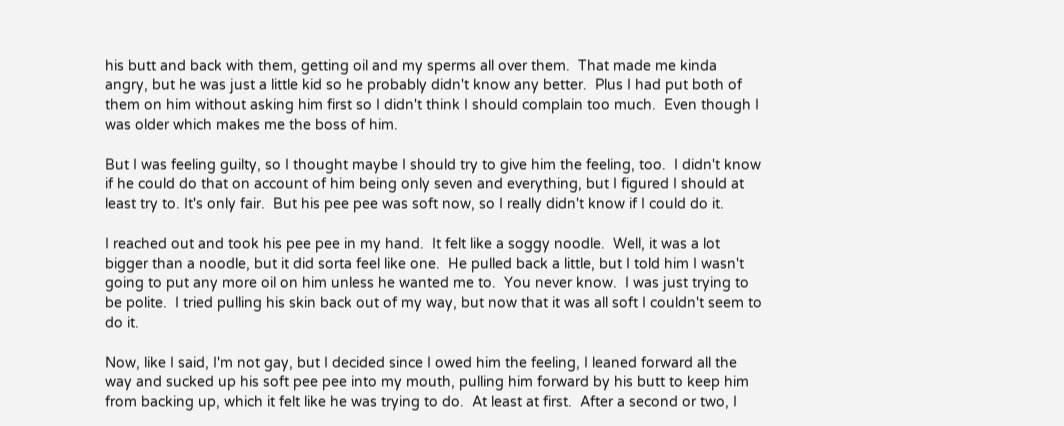his butt and back with them, getting oil and my sperms all over them.  That made me kinda angry, but he was just a little kid so he probably didn't know any better.  Plus I had put both of them on him without asking him first so I didn't think I should complain too much.  Even though I was older which makes me the boss of him.

But I was feeling guilty, so I thought maybe I should try to give him the feeling, too.  I didn't know if he could do that on account of him being only seven and everything, but I figured I should at least try to. It's only fair.  But his pee pee was soft now, so I really didn't know if I could do it.

I reached out and took his pee pee in my hand.  It felt like a soggy noodle.  Well, it was a lot bigger than a noodle, but it did sorta feel like one.  He pulled back a little, but I told him I wasn't going to put any more oil on him unless he wanted me to.  You never know.  I was just trying to be polite.  I tried pulling his skin back out of my way, but now that it was all soft I couldn't seem to do it.

Now, like I said, I'm not gay, but I decided since I owed him the feeling, I leaned forward all the way and sucked up his soft pee pee into my mouth, pulling him forward by his butt to keep him from backing up, which it felt like he was trying to do.  At least at first.  After a second or two, I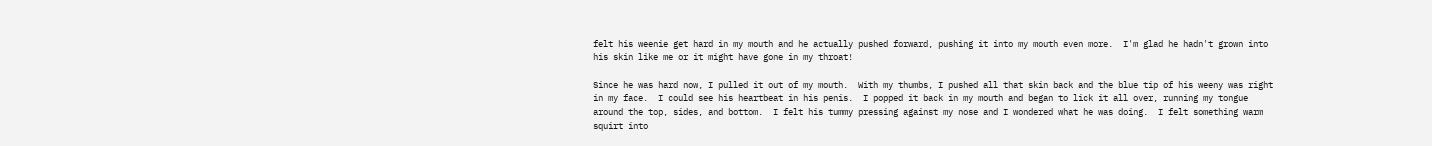felt his weenie get hard in my mouth and he actually pushed forward, pushing it into my mouth even more.  I'm glad he hadn't grown into his skin like me or it might have gone in my throat!

Since he was hard now, I pulled it out of my mouth.  With my thumbs, I pushed all that skin back and the blue tip of his weeny was right in my face.  I could see his heartbeat in his penis.  I popped it back in my mouth and began to lick it all over, running my tongue around the top, sides, and bottom.  I felt his tummy pressing against my nose and I wondered what he was doing.  I felt something warm squirt into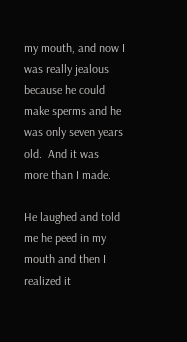my mouth, and now I was really jealous because he could make sperms and he was only seven years old.  And it was more than I made.

He laughed and told me he peed in my mouth and then I realized it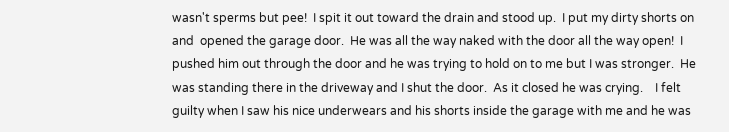wasn't sperms but pee!  I spit it out toward the drain and stood up.  I put my dirty shorts on and  opened the garage door.  He was all the way naked with the door all the way open!  I pushed him out through the door and he was trying to hold on to me but I was stronger.  He was standing there in the driveway and I shut the door.  As it closed he was crying.    I felt guilty when I saw his nice underwears and his shorts inside the garage with me and he was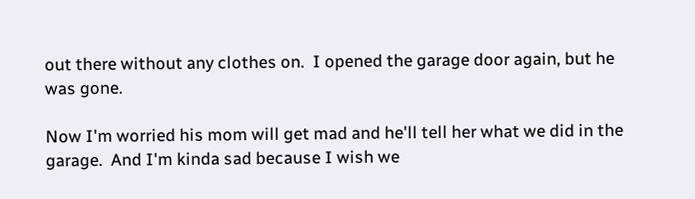out there without any clothes on.  I opened the garage door again, but he was gone.

Now I'm worried his mom will get mad and he'll tell her what we did in the garage.  And I'm kinda sad because I wish we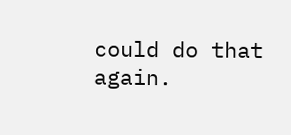could do that again.